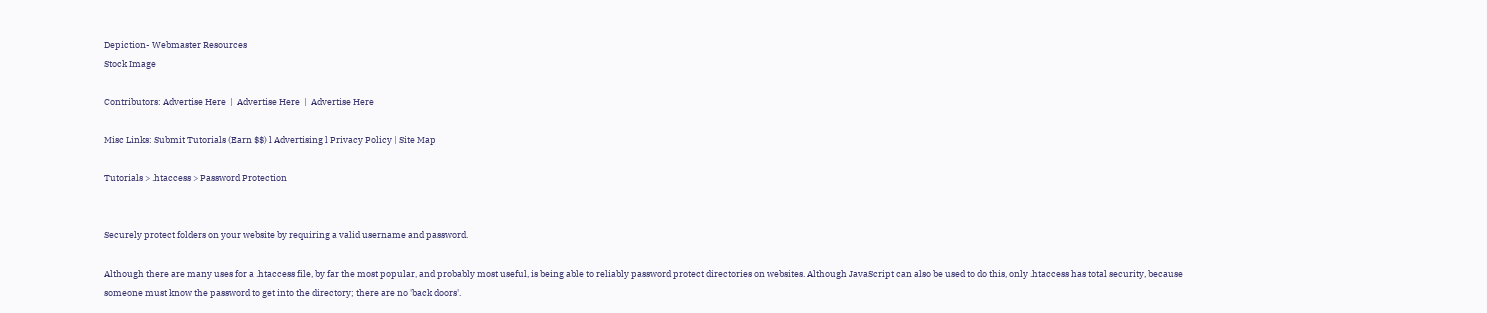Depiction- Webmaster Resources
Stock Image

Contributors: Advertise Here  |  Advertise Here  |  Advertise Here

Misc Links: Submit Tutorials (Earn $$) l Advertising l Privacy Policy | Site Map

Tutorials > .htaccess > Password Protection


Securely protect folders on your website by requiring a valid username and password.

Although there are many uses for a .htaccess file, by far the most popular, and probably most useful, is being able to reliably password protect directories on websites. Although JavaScript can also be used to do this, only .htaccess has total security, because someone must know the password to get into the directory; there are no 'back doors'.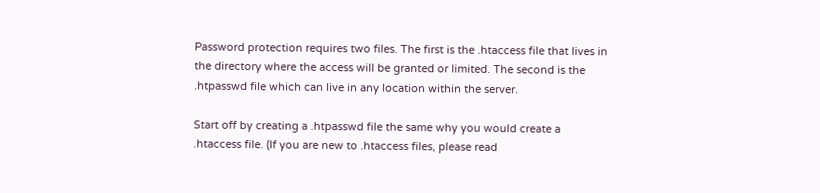Password protection requires two files. The first is the .htaccess file that lives in the directory where the access will be granted or limited. The second is the .htpasswd file which can live in any location within the server.

Start off by creating a .htpasswd file the same why you would create a .htaccess file. (If you are new to .htaccess files, please read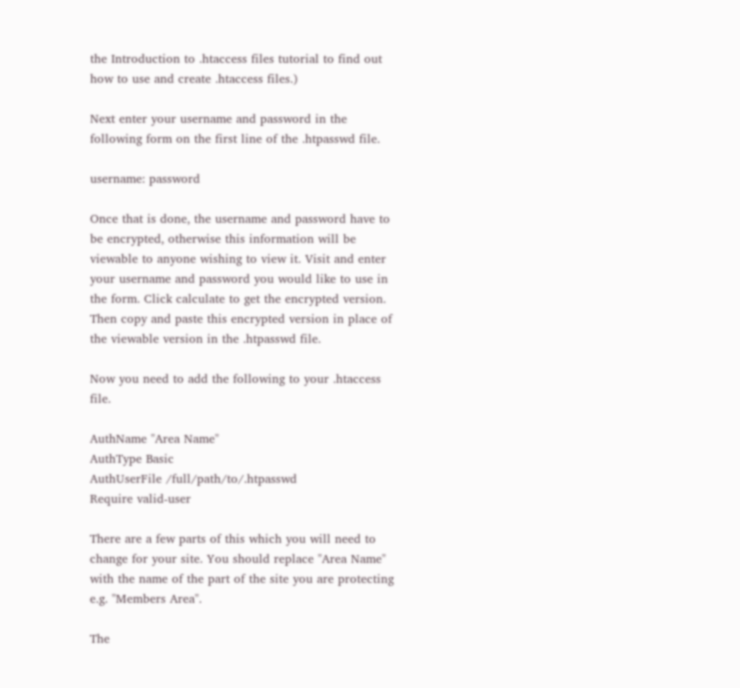the Introduction to .htaccess files tutorial to find out how to use and create .htaccess files.)

Next enter your username and password in the following form on the first line of the .htpasswd file.

username: password

Once that is done, the username and password have to be encrypted, otherwise this information will be viewable to anyone wishing to view it. Visit and enter your username and password you would like to use in the form. Click calculate to get the encrypted version. Then copy and paste this encrypted version in place of the viewable version in the .htpasswd file.

Now you need to add the following to your .htaccess file.

AuthName "Area Name"
AuthType Basic
AuthUserFile /full/path/to/.htpasswd
Require valid-user

There are a few parts of this which you will need to change for your site. You should replace "Area Name" with the name of the part of the site you are protecting e.g. "Members Area".

The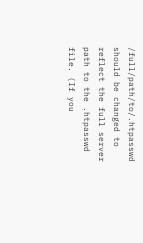/full/path/to/.htpasswd should be changed to reflect the full server path to the .htpasswd file. (If you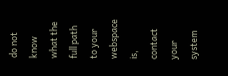do not know what the full path to your webspace is, contact your system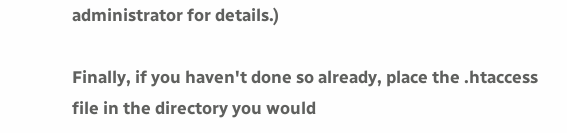administrator for details.)

Finally, if you haven't done so already, place the .htaccess file in the directory you would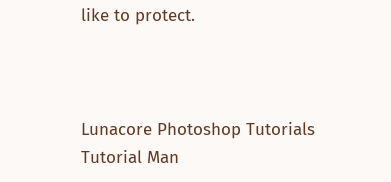like to protect.



Lunacore Photoshop Tutorials
Tutorial Man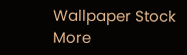Wallpaper Stock  More